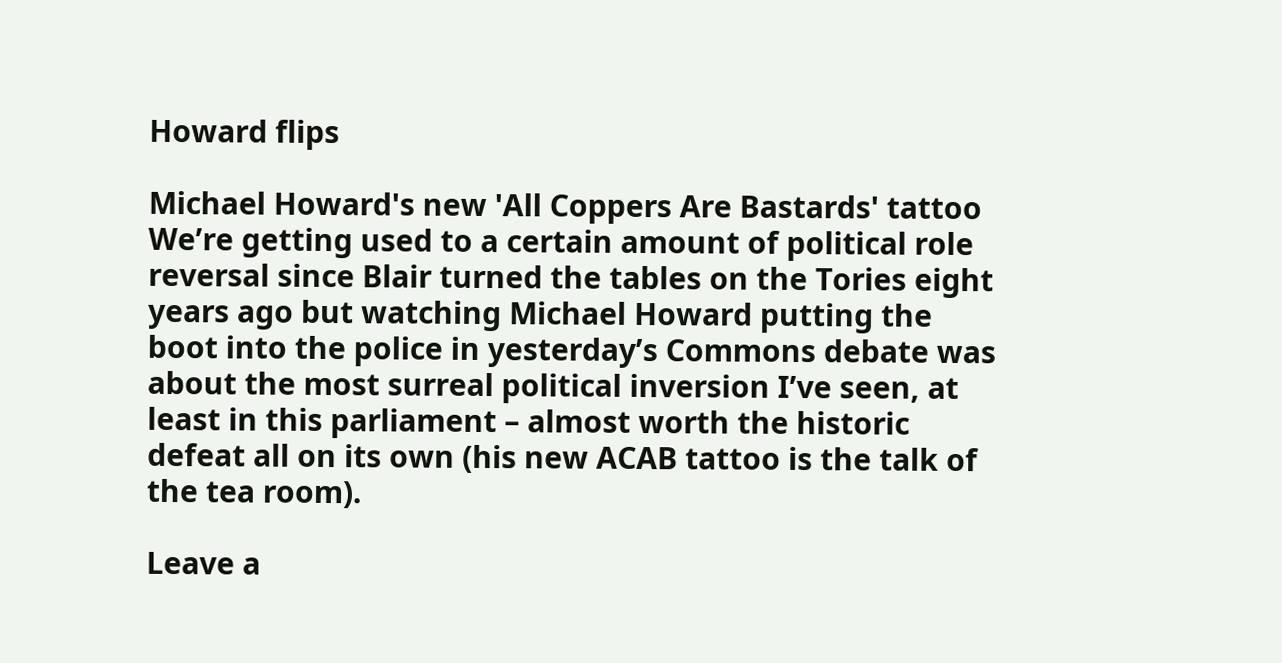Howard flips

Michael Howard's new 'All Coppers Are Bastards' tattoo
We’re getting used to a certain amount of political role reversal since Blair turned the tables on the Tories eight years ago but watching Michael Howard putting the boot into the police in yesterday’s Commons debate was about the most surreal political inversion I’ve seen, at least in this parliament – almost worth the historic defeat all on its own (his new ACAB tattoo is the talk of the tea room).

Leave a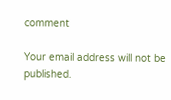comment

Your email address will not be published.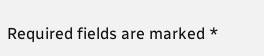Required fields are marked *